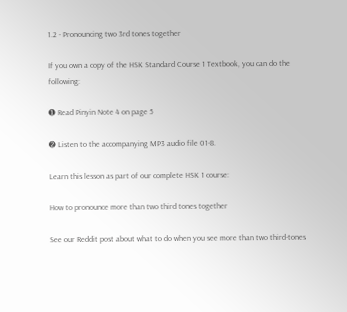1.2 - Pronouncing two 3rd tones together

If you own a copy of the HSK Standard Course 1 Textbook, you can do the following:

➊ Read Pinyin Note 4 on page 5

➋ Listen to the accompanying MP3 audio file 01-8.

Learn this lesson as part of our complete HSK 1 course:

How to pronounce more than two third tones together

See our Reddit post about what to do when you see more than two third-tones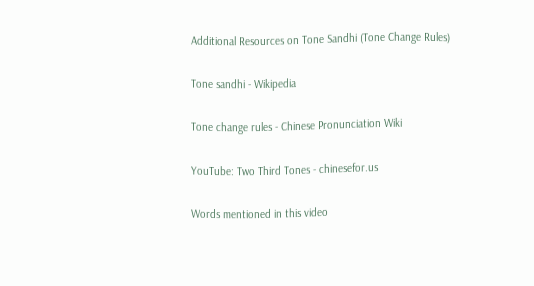Additional Resources on Tone Sandhi (Tone Change Rules)

Tone sandhi - Wikipedia

Tone change rules - Chinese Pronunciation Wiki

YouTube: Two Third Tones - chinesefor.us

Words mentioned in this video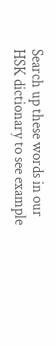Search up these words in our HSK dictionary to see example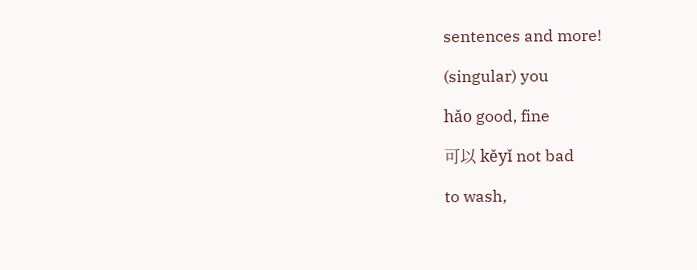sentences and more!

(singular) you

hǎo good, fine

可以 kěyǐ not bad

to wash,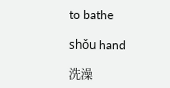to bathe

shǒu hand

洗澡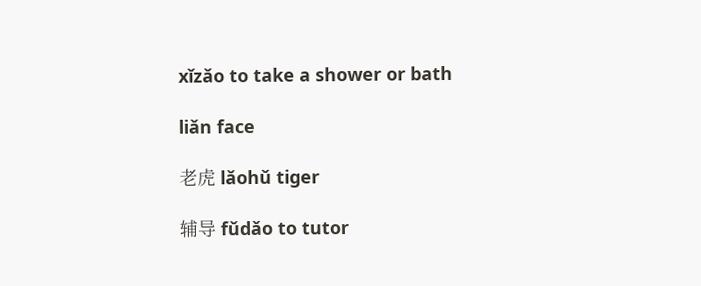xǐzǎo to take a shower or bath

liǎn face

老虎 lǎohǔ tiger

辅导 fǔdǎo to tutor